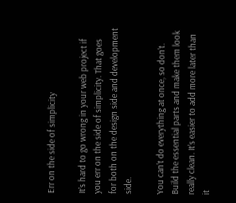Err on the side of simplicity

It’s hard to go wrong in your web project if you err on the side of simplicity. That goes for both on the design side and development side.

You can’t do everything at once, so don’t. Build the essential parts and make them look really clean. It’s easier to add more later than it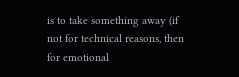is to take something away (if not for technical reasons, then for emotional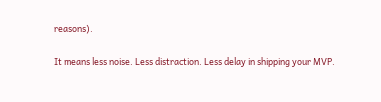reasons).

It means less noise. Less distraction. Less delay in shipping your MVP.